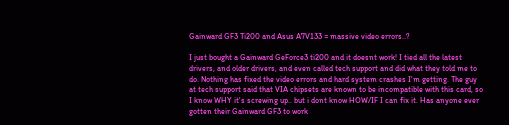Gainward GF3 Ti200 and Asus A7V133 = massive video errors..?

I just bought a Gainward GeForce3 ti200 and it doesnt work! I tied all the latest drivers, and older drivers, and even called tech support and did what they told me to do. Nothing has fixed the video errors and hard system crashes I'm getting. The guy at tech support said that VIA chipsets are known to be incompatible with this card, so I know WHY it's screwing up.. but i dont know HOW/IF I can fix it. Has anyone ever gotten their Gainward GF3 to work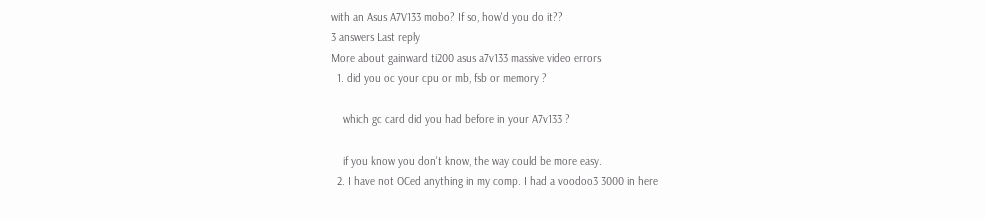with an Asus A7V133 mobo? If so, how'd you do it??
3 answers Last reply
More about gainward ti200 asus a7v133 massive video errors
  1. did you oc your cpu or mb, fsb or memory ?

    which gc card did you had before in your A7v133 ?

    if you know you don't know, the way could be more easy.
  2. I have not OCed anything in my comp. I had a voodoo3 3000 in here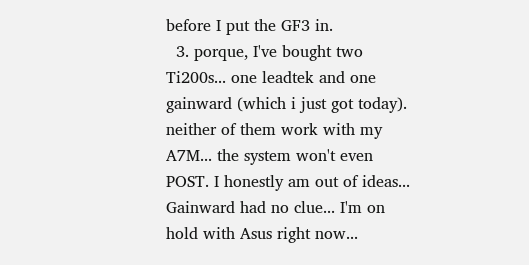before I put the GF3 in.
  3. porque, I've bought two Ti200s... one leadtek and one gainward (which i just got today). neither of them work with my A7M... the system won't even POST. I honestly am out of ideas... Gainward had no clue... I'm on hold with Asus right now...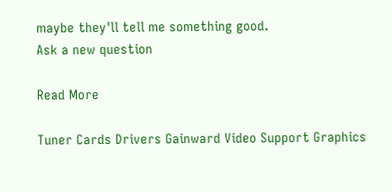maybe they'll tell me something good.
Ask a new question

Read More

Tuner Cards Drivers Gainward Video Support Graphics